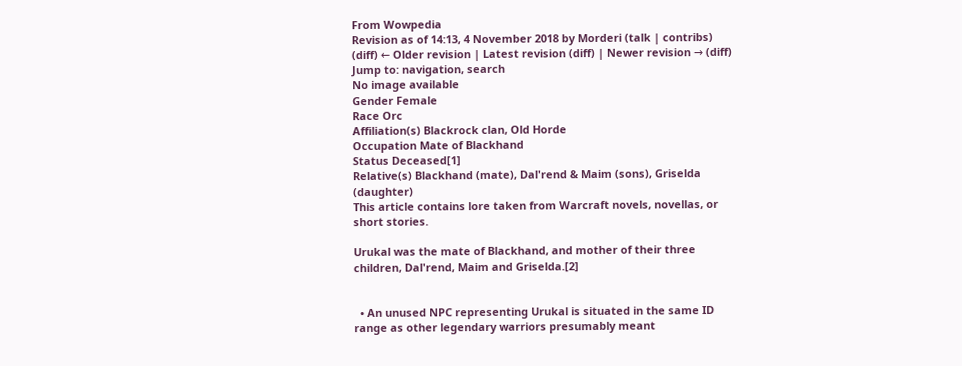From Wowpedia
Revision as of 14:13, 4 November 2018 by Morderi (talk | contribs)
(diff) ← Older revision | Latest revision (diff) | Newer revision → (diff)
Jump to: navigation, search
No image available
Gender Female
Race Orc
Affiliation(s) Blackrock clan, Old Horde
Occupation Mate of Blackhand
Status Deceased[1]
Relative(s) Blackhand (mate), Dal'rend & Maim (sons), Griselda (daughter)
This article contains lore taken from Warcraft novels, novellas, or short stories.

Urukal was the mate of Blackhand, and mother of their three children, Dal'rend, Maim and Griselda.[2]


  • An unused NPC representing Urukal is situated in the same ID range as other legendary warriors presumably meant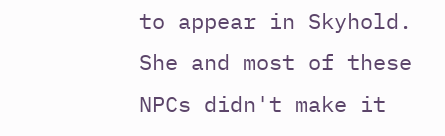to appear in Skyhold. She and most of these NPCs didn't make it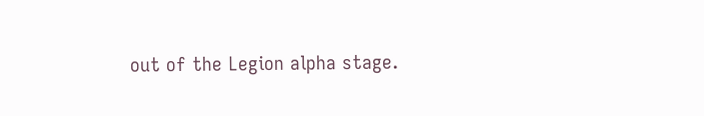out of the Legion alpha stage.